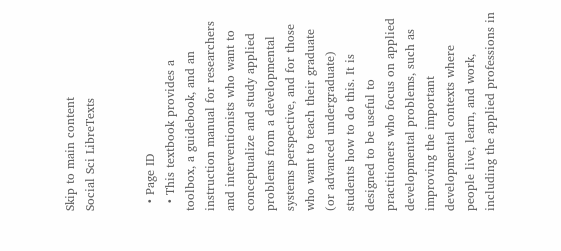Skip to main content
Social Sci LibreTexts


  • Page ID
  • This textbook provides a toolbox, a guidebook, and an instruction manual for researchers and interventionists who want to conceptualize and study applied problems from a developmental systems perspective, and for those who want to teach their graduate (or advanced undergraduate) students how to do this. It is designed to be useful to practitioners who focus on applied developmental problems, such as improving the important developmental contexts where people live, learn, and work, including the applied professions in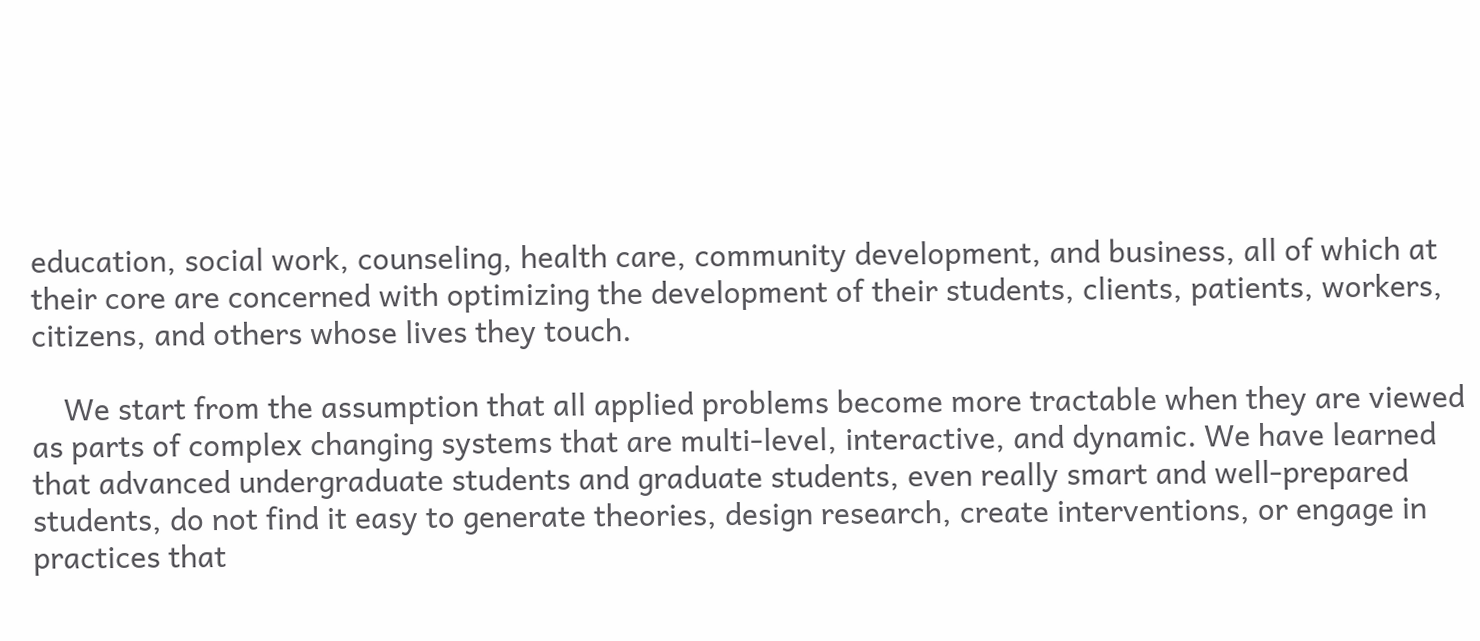education, social work, counseling, health care, community development, and business, all of which at their core are concerned with optimizing the development of their students, clients, patients, workers, citizens, and others whose lives they touch.

    We start from the assumption that all applied problems become more tractable when they are viewed as parts of complex changing systems that are multi-level, interactive, and dynamic. We have learned that advanced undergraduate students and graduate students, even really smart and well-prepared students, do not find it easy to generate theories, design research, create interventions, or engage in practices that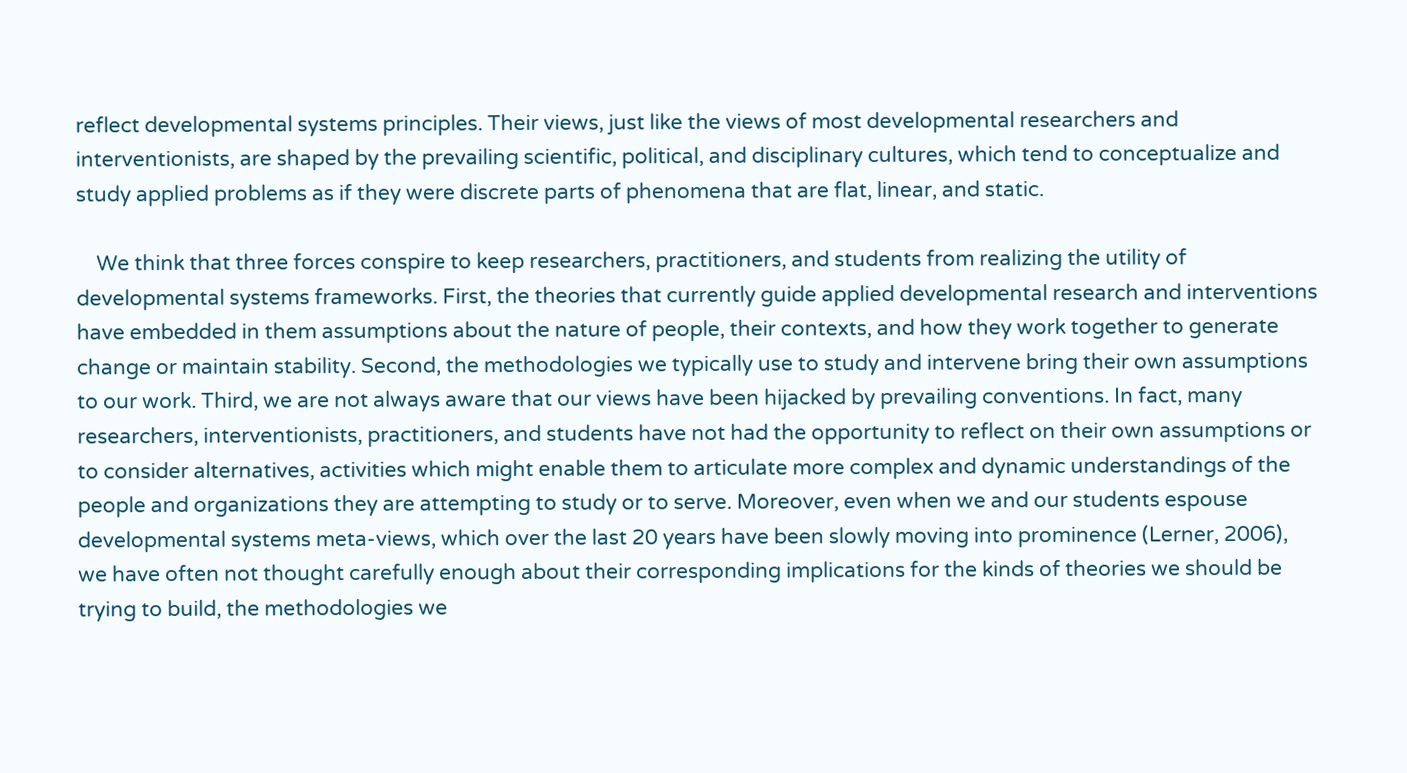reflect developmental systems principles. Their views, just like the views of most developmental researchers and interventionists, are shaped by the prevailing scientific, political, and disciplinary cultures, which tend to conceptualize and study applied problems as if they were discrete parts of phenomena that are flat, linear, and static.

    We think that three forces conspire to keep researchers, practitioners, and students from realizing the utility of developmental systems frameworks. First, the theories that currently guide applied developmental research and interventions have embedded in them assumptions about the nature of people, their contexts, and how they work together to generate change or maintain stability. Second, the methodologies we typically use to study and intervene bring their own assumptions to our work. Third, we are not always aware that our views have been hijacked by prevailing conventions. In fact, many researchers, interventionists, practitioners, and students have not had the opportunity to reflect on their own assumptions or to consider alternatives, activities which might enable them to articulate more complex and dynamic understandings of the people and organizations they are attempting to study or to serve. Moreover, even when we and our students espouse developmental systems meta-views, which over the last 20 years have been slowly moving into prominence (Lerner, 2006), we have often not thought carefully enough about their corresponding implications for the kinds of theories we should be trying to build, the methodologies we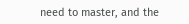need to master, and the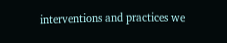interventions and practices we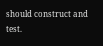should construct and test.